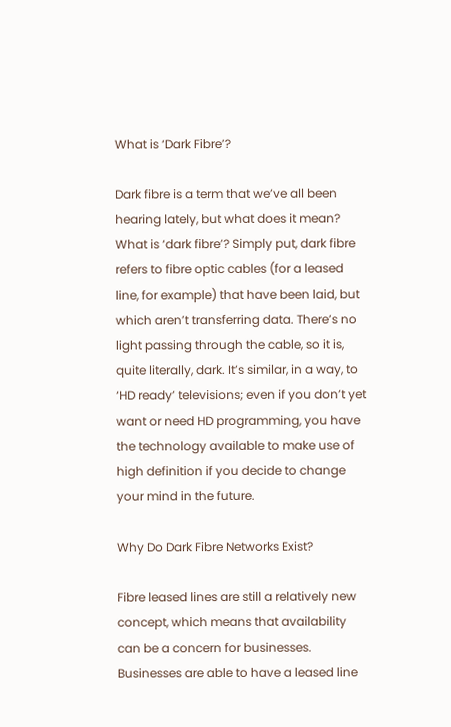What is ‘Dark Fibre’?

Dark fibre is a term that we’ve all been hearing lately, but what does it mean? What is ‘dark fibre’? Simply put, dark fibre refers to fibre optic cables (for a leased line, for example) that have been laid, but which aren’t transferring data. There’s no light passing through the cable, so it is, quite literally, dark. It’s similar, in a way, to ‘HD ready’ televisions; even if you don’t yet want or need HD programming, you have the technology available to make use of high definition if you decide to change your mind in the future.

Why Do Dark Fibre Networks Exist?

Fibre leased lines are still a relatively new concept, which means that availability can be a concern for businesses. Businesses are able to have a leased line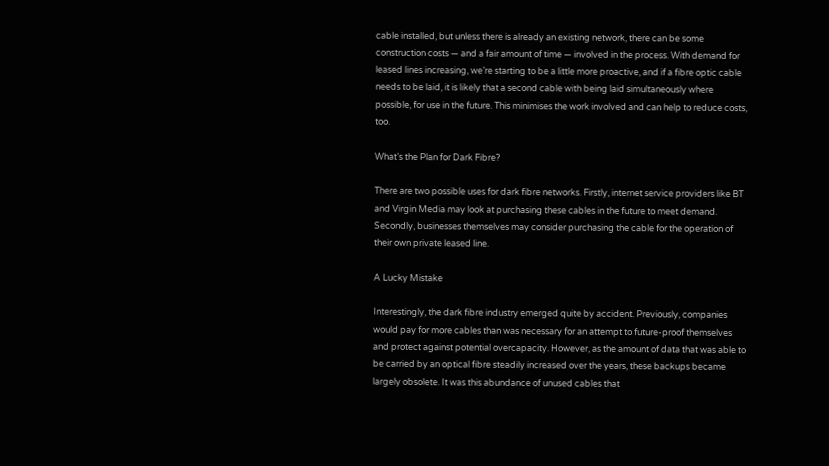cable installed, but unless there is already an existing network, there can be some construction costs — and a fair amount of time — involved in the process. With demand for leased lines increasing, we’re starting to be a little more proactive, and if a fibre optic cable needs to be laid, it is likely that a second cable with being laid simultaneously where possible, for use in the future. This minimises the work involved and can help to reduce costs, too.

What’s the Plan for Dark Fibre?

There are two possible uses for dark fibre networks. Firstly, internet service providers like BT and Virgin Media may look at purchasing these cables in the future to meet demand. Secondly, businesses themselves may consider purchasing the cable for the operation of their own private leased line.

A Lucky Mistake

Interestingly, the dark fibre industry emerged quite by accident. Previously, companies would pay for more cables than was necessary for an attempt to future-proof themselves and protect against potential overcapacity. However, as the amount of data that was able to be carried by an optical fibre steadily increased over the years, these backups became largely obsolete. It was this abundance of unused cables that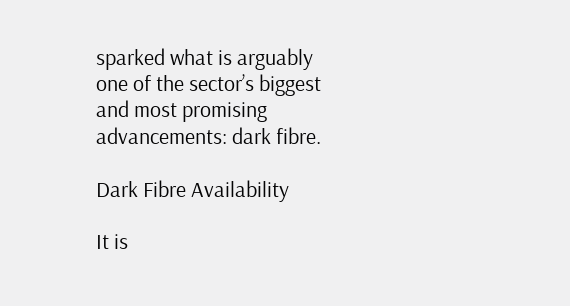sparked what is arguably one of the sector’s biggest and most promising advancements: dark fibre.

Dark Fibre Availability

It is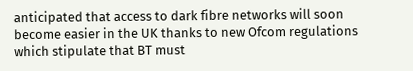anticipated that access to dark fibre networks will soon become easier in the UK thanks to new Ofcom regulations which stipulate that BT must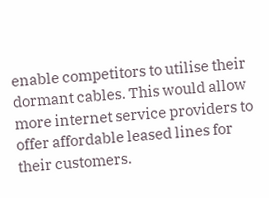enable competitors to utilise their dormant cables. This would allow more internet service providers to offer affordable leased lines for their customers.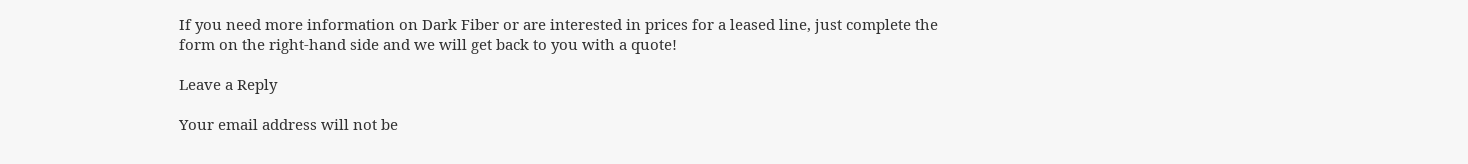If you need more information on Dark Fiber or are interested in prices for a leased line, just complete the form on the right-hand side and we will get back to you with a quote!

Leave a Reply

Your email address will not be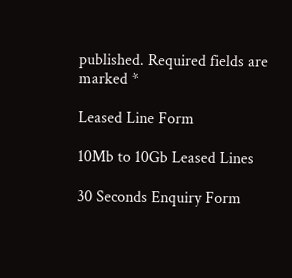published. Required fields are marked *

Leased Line Form

10Mb to 10Gb Leased Lines

30 Seconds Enquiry Form